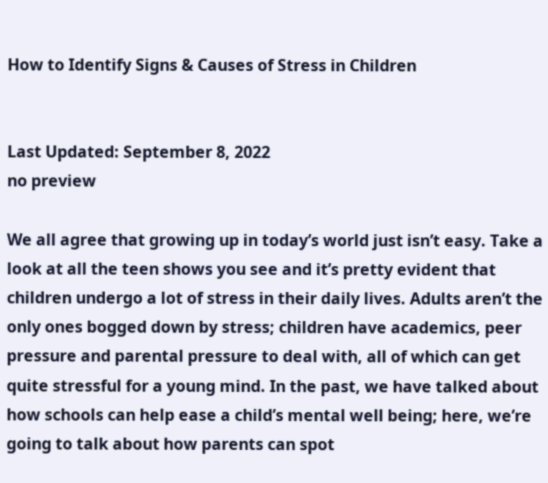How to Identify Signs & Causes of Stress in Children


Last Updated: September 8, 2022
no preview

We all agree that growing up in today’s world just isn’t easy. Take a look at all the teen shows you see and it’s pretty evident that children undergo a lot of stress in their daily lives. Adults aren’t the only ones bogged down by stress; children have academics, peer pressure and parental pressure to deal with, all of which can get quite stressful for a young mind. In the past, we have talked about how schools can help ease a child’s mental well being; here, we’re going to talk about how parents can spot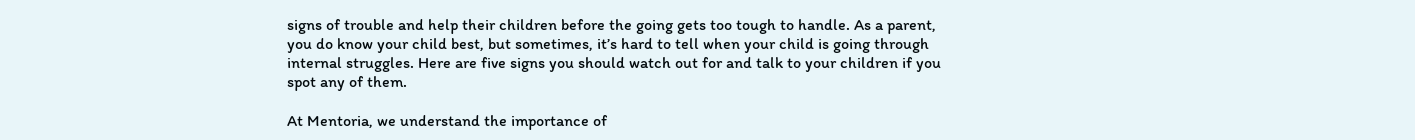signs of trouble and help their children before the going gets too tough to handle. As a parent, you do know your child best, but sometimes, it’s hard to tell when your child is going through internal struggles. Here are five signs you should watch out for and talk to your children if you spot any of them.

At Mentoria, we understand the importance of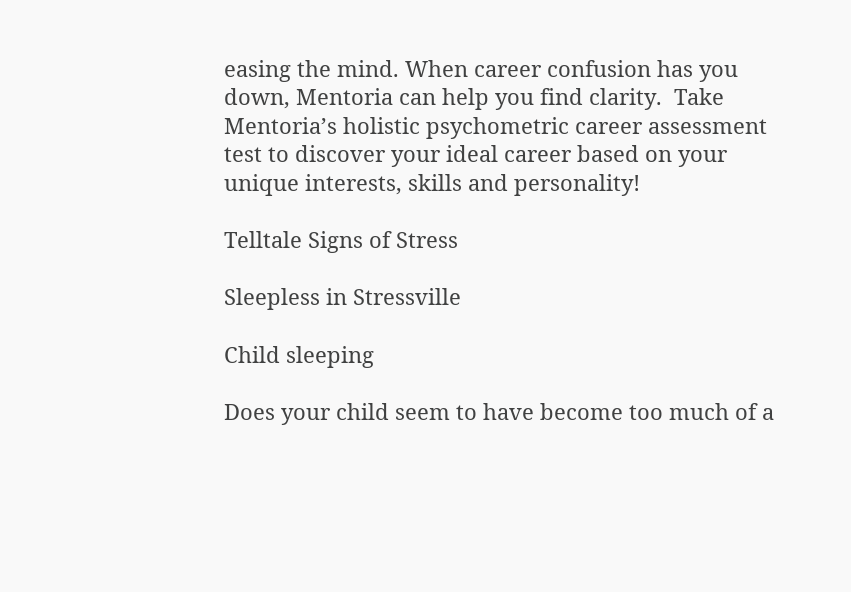easing the mind. When career confusion has you down, Mentoria can help you find clarity.  Take Mentoria’s holistic psychometric career assessment test to discover your ideal career based on your unique interests, skills and personality!

Telltale Signs of Stress

Sleepless in Stressville

Child sleeping

Does your child seem to have become too much of a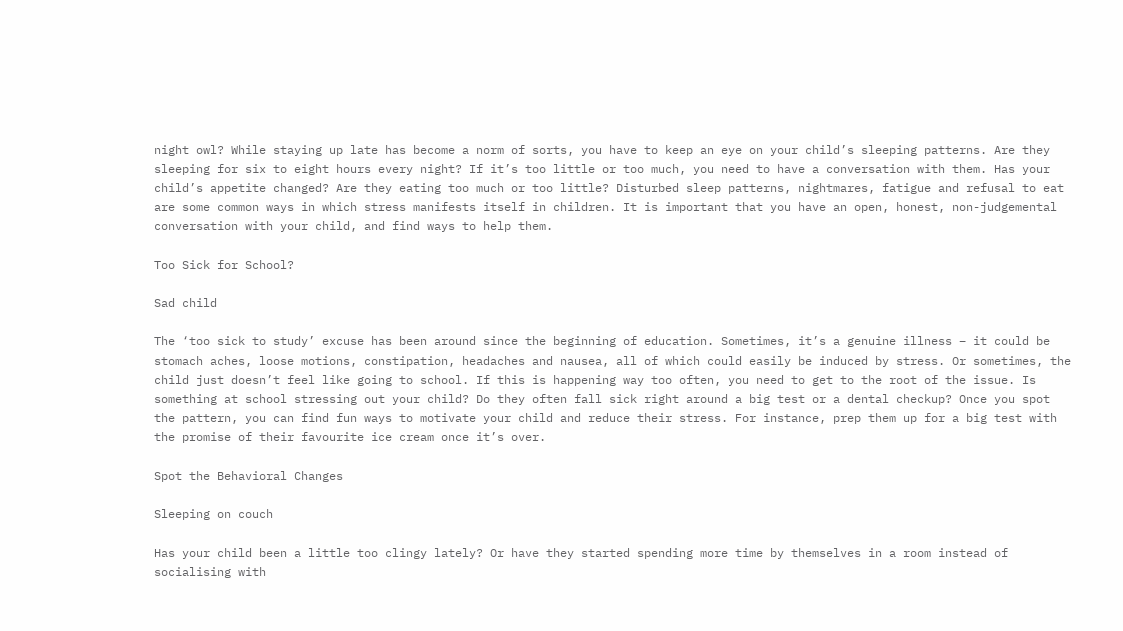night owl? While staying up late has become a norm of sorts, you have to keep an eye on your child’s sleeping patterns. Are they sleeping for six to eight hours every night? If it’s too little or too much, you need to have a conversation with them. Has your child’s appetite changed? Are they eating too much or too little? Disturbed sleep patterns, nightmares, fatigue and refusal to eat are some common ways in which stress manifests itself in children. It is important that you have an open, honest, non-judgemental conversation with your child, and find ways to help them.

Too Sick for School?

Sad child

The ‘too sick to study’ excuse has been around since the beginning of education. Sometimes, it’s a genuine illness – it could be stomach aches, loose motions, constipation, headaches and nausea, all of which could easily be induced by stress. Or sometimes, the child just doesn’t feel like going to school. If this is happening way too often, you need to get to the root of the issue. Is something at school stressing out your child? Do they often fall sick right around a big test or a dental checkup? Once you spot the pattern, you can find fun ways to motivate your child and reduce their stress. For instance, prep them up for a big test with the promise of their favourite ice cream once it’s over.

Spot the Behavioral Changes

Sleeping on couch

Has your child been a little too clingy lately? Or have they started spending more time by themselves in a room instead of socialising with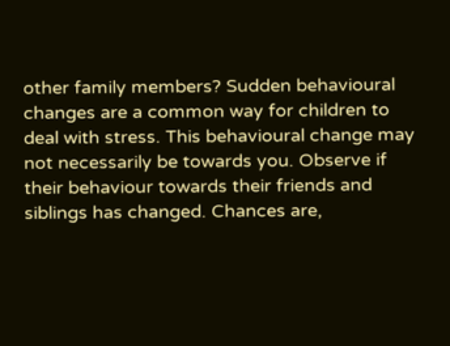other family members? Sudden behavioural changes are a common way for children to deal with stress. This behavioural change may not necessarily be towards you. Observe if their behaviour towards their friends and siblings has changed. Chances are,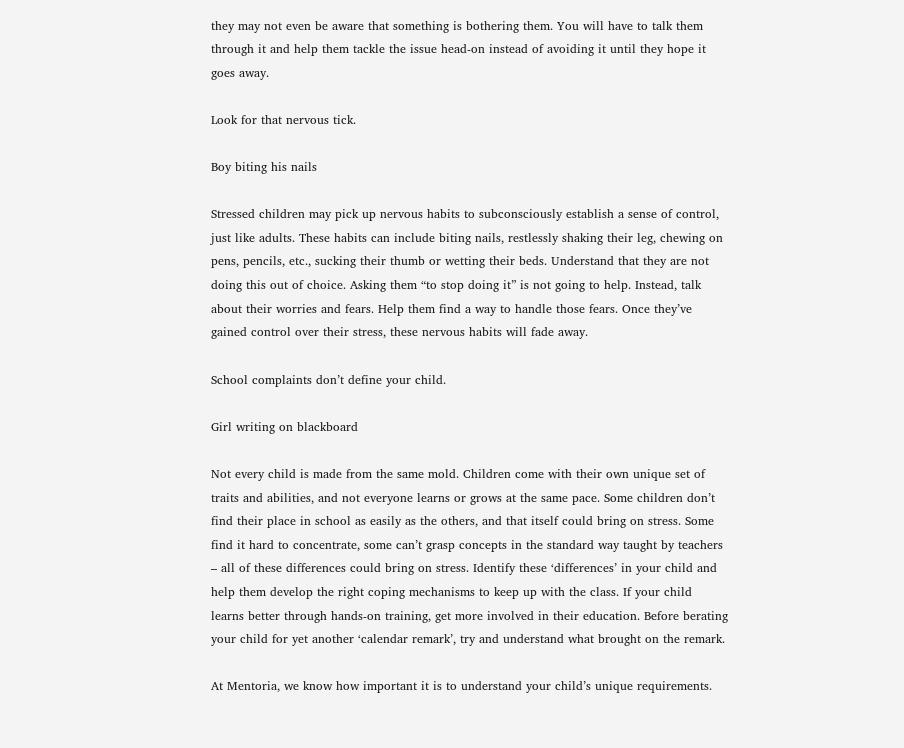they may not even be aware that something is bothering them. You will have to talk them through it and help them tackle the issue head-on instead of avoiding it until they hope it goes away.

Look for that nervous tick.

Boy biting his nails

Stressed children may pick up nervous habits to subconsciously establish a sense of control, just like adults. These habits can include biting nails, restlessly shaking their leg, chewing on pens, pencils, etc., sucking their thumb or wetting their beds. Understand that they are not doing this out of choice. Asking them “to stop doing it” is not going to help. Instead, talk about their worries and fears. Help them find a way to handle those fears. Once they’ve gained control over their stress, these nervous habits will fade away.

School complaints don’t define your child.

Girl writing on blackboard

Not every child is made from the same mold. Children come with their own unique set of traits and abilities, and not everyone learns or grows at the same pace. Some children don’t find their place in school as easily as the others, and that itself could bring on stress. Some find it hard to concentrate, some can’t grasp concepts in the standard way taught by teachers – all of these differences could bring on stress. Identify these ‘differences’ in your child and help them develop the right coping mechanisms to keep up with the class. If your child learns better through hands-on training, get more involved in their education. Before berating your child for yet another ‘calendar remark’, try and understand what brought on the remark.

At Mentoria, we know how important it is to understand your child’s unique requirements.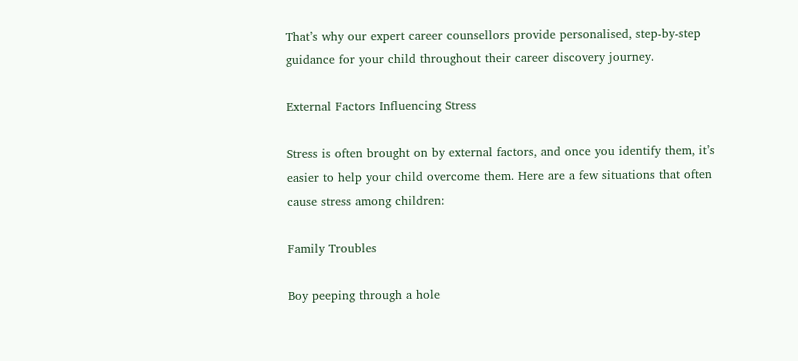That’s why our expert career counsellors provide personalised, step-by-step guidance for your child throughout their career discovery journey.

External Factors Influencing Stress

Stress is often brought on by external factors, and once you identify them, it’s easier to help your child overcome them. Here are a few situations that often cause stress among children:

Family Troubles

Boy peeping through a hole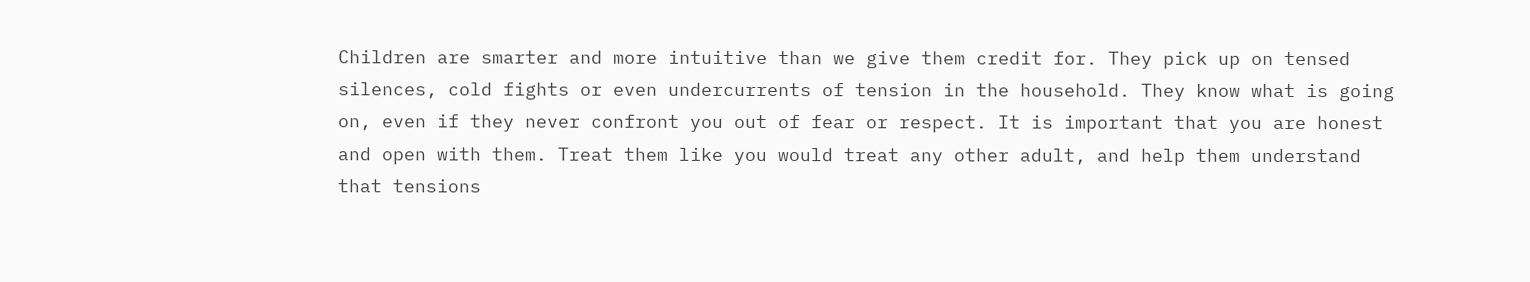Children are smarter and more intuitive than we give them credit for. They pick up on tensed silences, cold fights or even undercurrents of tension in the household. They know what is going on, even if they never confront you out of fear or respect. It is important that you are honest and open with them. Treat them like you would treat any other adult, and help them understand that tensions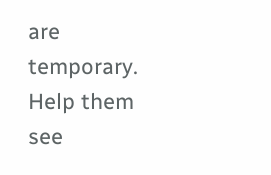are temporary. Help them see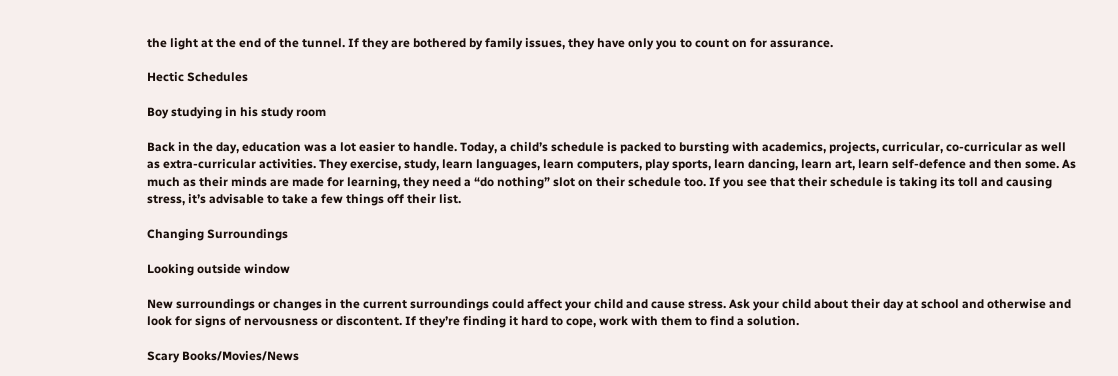the light at the end of the tunnel. If they are bothered by family issues, they have only you to count on for assurance.

Hectic Schedules

Boy studying in his study room

Back in the day, education was a lot easier to handle. Today, a child’s schedule is packed to bursting with academics, projects, curricular, co-curricular as well as extra-curricular activities. They exercise, study, learn languages, learn computers, play sports, learn dancing, learn art, learn self-defence and then some. As much as their minds are made for learning, they need a “do nothing” slot on their schedule too. If you see that their schedule is taking its toll and causing stress, it’s advisable to take a few things off their list.

Changing Surroundings

Looking outside window

New surroundings or changes in the current surroundings could affect your child and cause stress. Ask your child about their day at school and otherwise and look for signs of nervousness or discontent. If they’re finding it hard to cope, work with them to find a solution.

Scary Books/Movies/News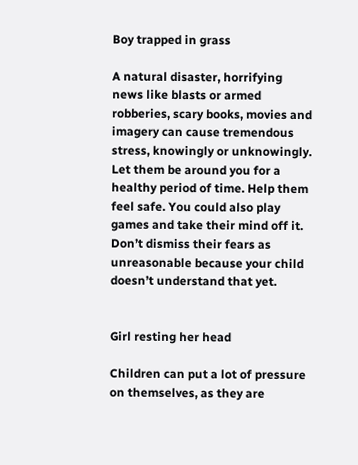Boy trapped in grass

A natural disaster, horrifying news like blasts or armed robberies, scary books, movies and imagery can cause tremendous stress, knowingly or unknowingly. Let them be around you for a healthy period of time. Help them feel safe. You could also play games and take their mind off it. Don’t dismiss their fears as unreasonable because your child doesn’t understand that yet.


Girl resting her head

Children can put a lot of pressure on themselves, as they are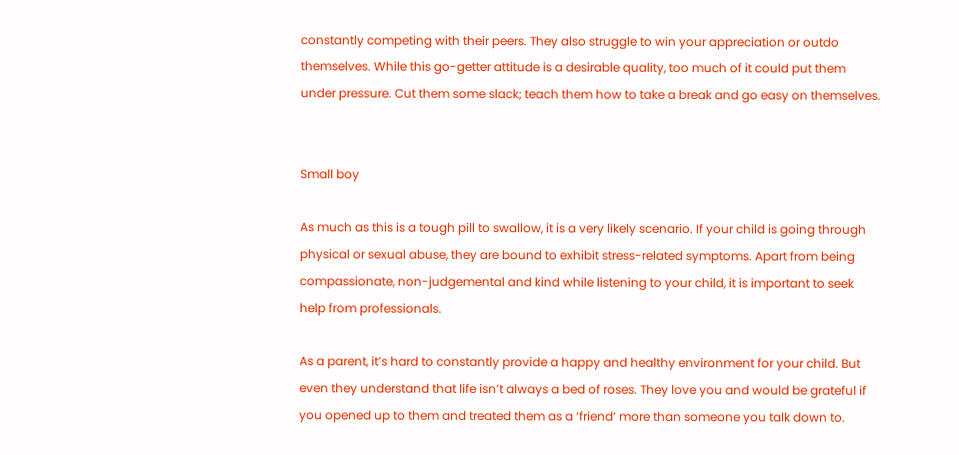constantly competing with their peers. They also struggle to win your appreciation or outdo themselves. While this go-getter attitude is a desirable quality, too much of it could put them under pressure. Cut them some slack; teach them how to take a break and go easy on themselves.


Small boy

As much as this is a tough pill to swallow, it is a very likely scenario. If your child is going through physical or sexual abuse, they are bound to exhibit stress-related symptoms. Apart from being compassionate, non-judgemental and kind while listening to your child, it is important to seek help from professionals.

As a parent, it’s hard to constantly provide a happy and healthy environment for your child. But even they understand that life isn’t always a bed of roses. They love you and would be grateful if you opened up to them and treated them as a ‘friend’ more than someone you talk down to.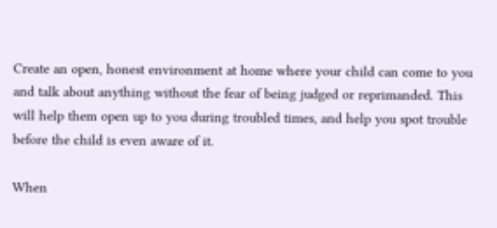Create an open, honest environment at home where your child can come to you and talk about anything without the fear of being judged or reprimanded. This will help them open up to you during troubled times, and help you spot trouble before the child is even aware of it.

When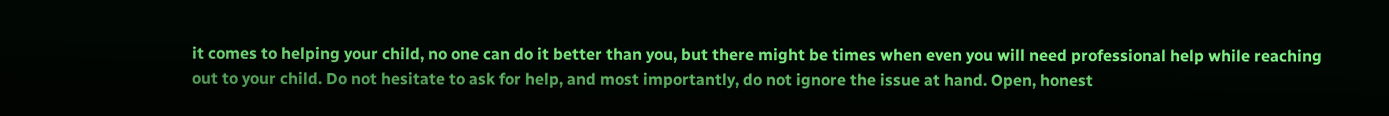it comes to helping your child, no one can do it better than you, but there might be times when even you will need professional help while reaching out to your child. Do not hesitate to ask for help, and most importantly, do not ignore the issue at hand. Open, honest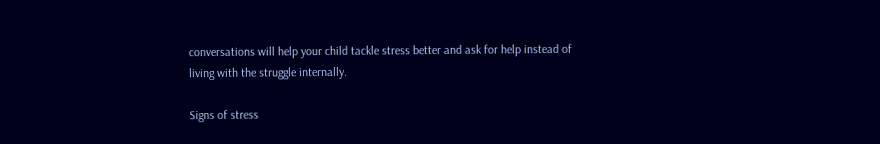conversations will help your child tackle stress better and ask for help instead of living with the struggle internally.

Signs of stress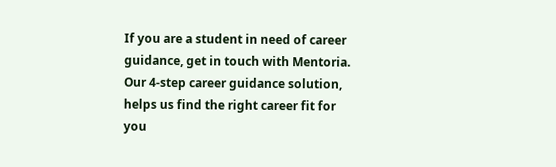If you are a student in need of career guidance, get in touch with Mentoria. Our 4-step career guidance solution, helps us find the right career fit for you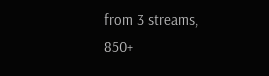from 3 streams, 850+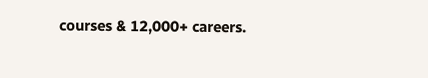courses & 12,000+ careers.